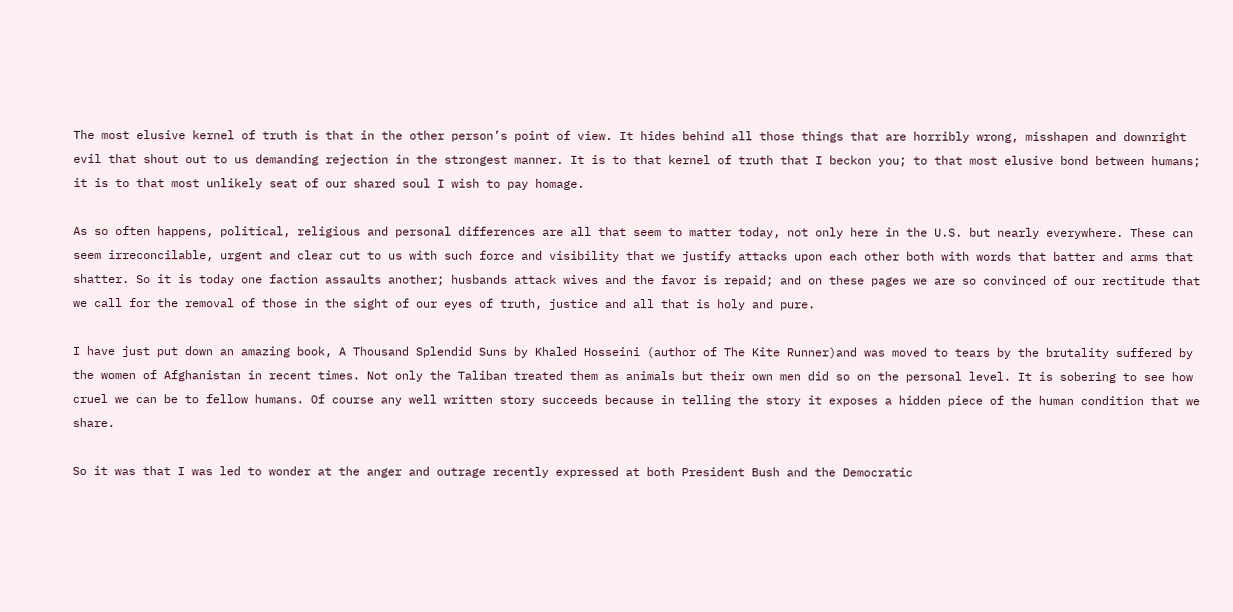The most elusive kernel of truth is that in the other person’s point of view. It hides behind all those things that are horribly wrong, misshapen and downright evil that shout out to us demanding rejection in the strongest manner. It is to that kernel of truth that I beckon you; to that most elusive bond between humans; it is to that most unlikely seat of our shared soul I wish to pay homage.

As so often happens, political, religious and personal differences are all that seem to matter today, not only here in the U.S. but nearly everywhere. These can seem irreconcilable, urgent and clear cut to us with such force and visibility that we justify attacks upon each other both with words that batter and arms that shatter. So it is today one faction assaults another; husbands attack wives and the favor is repaid; and on these pages we are so convinced of our rectitude that we call for the removal of those in the sight of our eyes of truth, justice and all that is holy and pure.

I have just put down an amazing book, A Thousand Splendid Suns by Khaled Hosseini (author of The Kite Runner)and was moved to tears by the brutality suffered by the women of Afghanistan in recent times. Not only the Taliban treated them as animals but their own men did so on the personal level. It is sobering to see how cruel we can be to fellow humans. Of course any well written story succeeds because in telling the story it exposes a hidden piece of the human condition that we share.

So it was that I was led to wonder at the anger and outrage recently expressed at both President Bush and the Democratic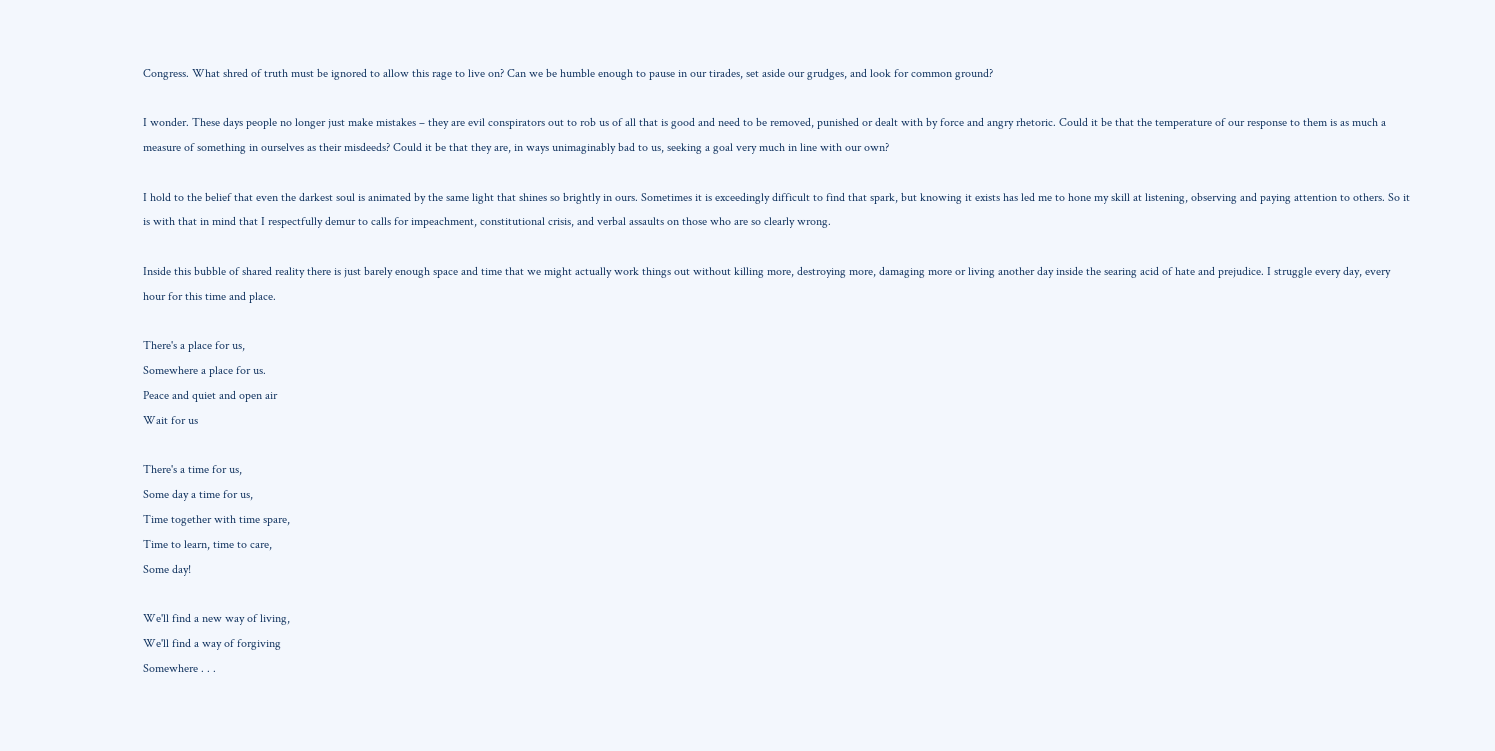Congress. What shred of truth must be ignored to allow this rage to live on? Can we be humble enough to pause in our tirades, set aside our grudges, and look for common ground?

I wonder. These days people no longer just make mistakes – they are evil conspirators out to rob us of all that is good and need to be removed, punished or dealt with by force and angry rhetoric. Could it be that the temperature of our response to them is as much a measure of something in ourselves as their misdeeds? Could it be that they are, in ways unimaginably bad to us, seeking a goal very much in line with our own?

I hold to the belief that even the darkest soul is animated by the same light that shines so brightly in ours. Sometimes it is exceedingly difficult to find that spark, but knowing it exists has led me to hone my skill at listening, observing and paying attention to others. So it is with that in mind that I respectfully demur to calls for impeachment, constitutional crisis, and verbal assaults on those who are so clearly wrong.

Inside this bubble of shared reality there is just barely enough space and time that we might actually work things out without killing more, destroying more, damaging more or living another day inside the searing acid of hate and prejudice. I struggle every day, every hour for this time and place.

There's a place for us,
Somewhere a place for us.
Peace and quiet and open air
Wait for us

There's a time for us,
Some day a time for us,
Time together with time spare,
Time to learn, time to care,
Some day!

We'll find a new way of living,
We'll find a way of forgiving
Somewhere . . .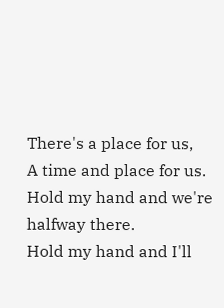There's a place for us,
A time and place for us.
Hold my hand and we're halfway there.
Hold my hand and I'll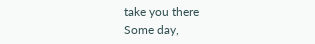take you there
Some day,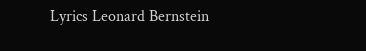Lyrics Leonard Bernstein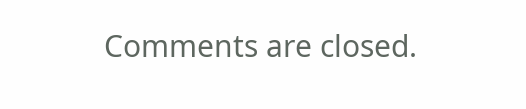Comments are closed.